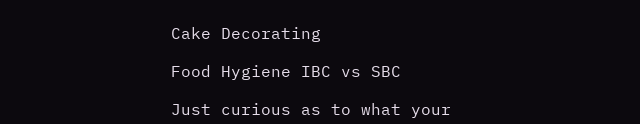Cake Decorating

Food Hygiene IBC vs SBC

Just curious as to what your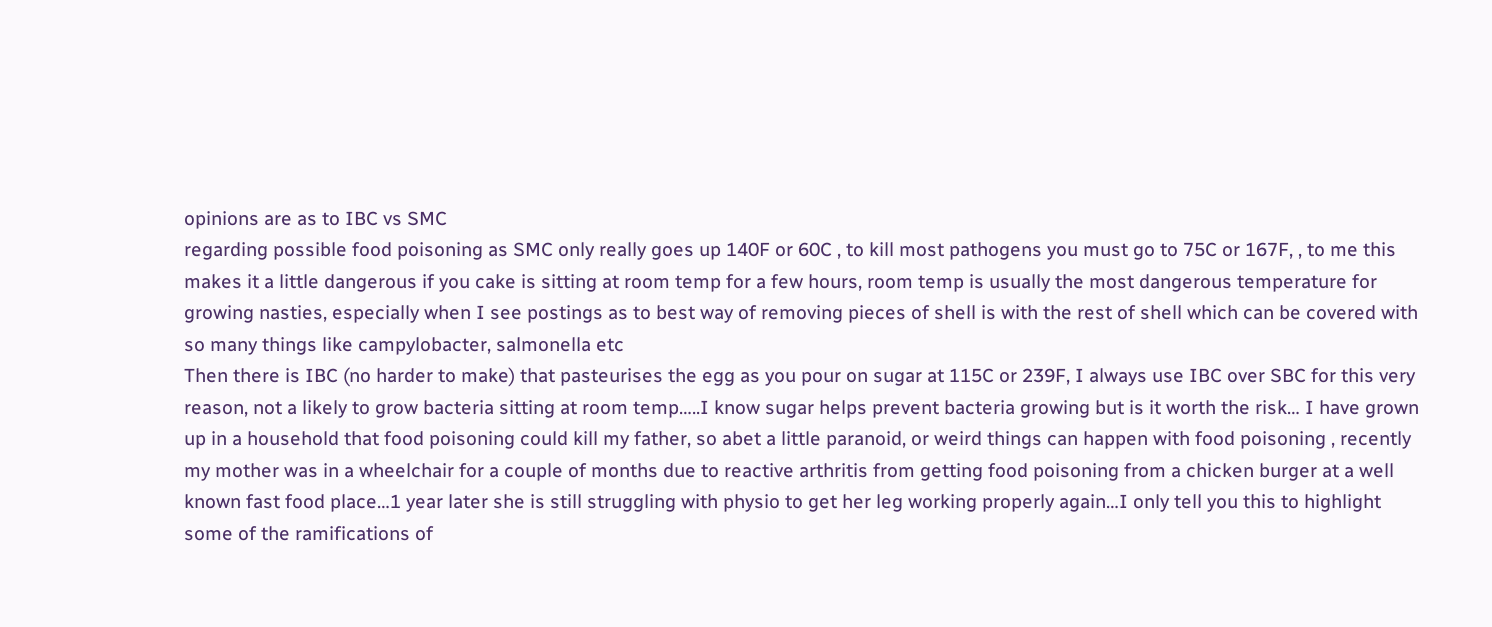opinions are as to IBC vs SMC
regarding possible food poisoning as SMC only really goes up 140F or 60C , to kill most pathogens you must go to 75C or 167F, , to me this makes it a little dangerous if you cake is sitting at room temp for a few hours, room temp is usually the most dangerous temperature for growing nasties, especially when I see postings as to best way of removing pieces of shell is with the rest of shell which can be covered with so many things like campylobacter, salmonella etc
Then there is IBC (no harder to make) that pasteurises the egg as you pour on sugar at 115C or 239F, I always use IBC over SBC for this very reason, not a likely to grow bacteria sitting at room temp…..I know sugar helps prevent bacteria growing but is it worth the risk… I have grown up in a household that food poisoning could kill my father, so abet a little paranoid, or weird things can happen with food poisoning , recently my mother was in a wheelchair for a couple of months due to reactive arthritis from getting food poisoning from a chicken burger at a well known fast food place…1 year later she is still struggling with physio to get her leg working properly again…I only tell you this to highlight some of the ramifications of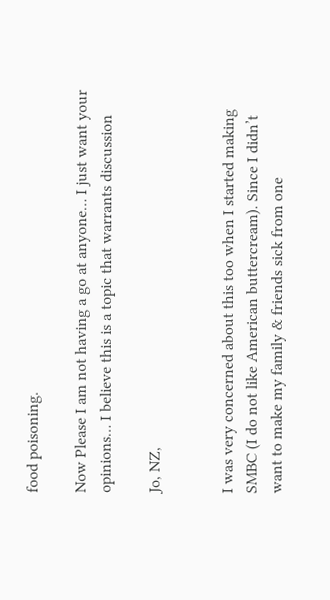food poisoning.

Now Please I am not having a go at anyone… I just want your opinions… I believe this is a topic that warrants discussion

Jo, NZ,


I was very concerned about this too when I started making SMBC (I do not like American buttercream). Since I didn’t want to make my family & friends sick from one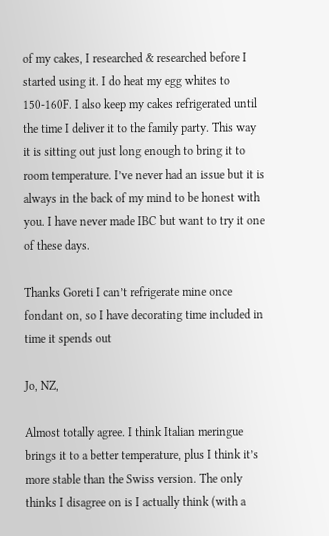of my cakes, I researched & researched before I started using it. I do heat my egg whites to 150-160F. I also keep my cakes refrigerated until the time I deliver it to the family party. This way it is sitting out just long enough to bring it to room temperature. I’ve never had an issue but it is always in the back of my mind to be honest with you. I have never made IBC but want to try it one of these days.

Thanks Goreti I can’t refrigerate mine once fondant on, so I have decorating time included in time it spends out

Jo, NZ,

Almost totally agree. I think Italian meringue brings it to a better temperature, plus I think it’s more stable than the Swiss version. The only thinks I disagree on is I actually think (with a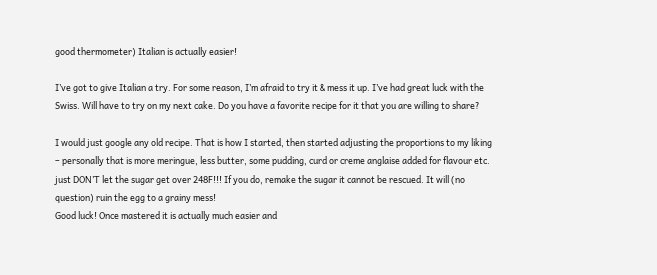good thermometer) Italian is actually easier!

I’ve got to give Italian a try. For some reason, I’m afraid to try it & mess it up. I’ve had great luck with the Swiss. Will have to try on my next cake. Do you have a favorite recipe for it that you are willing to share?

I would just google any old recipe. That is how I started, then started adjusting the proportions to my liking – personally that is more meringue, less butter, some pudding, curd or creme anglaise added for flavour etc. just DON’T let the sugar get over 248F!!! If you do, remake the sugar it cannot be rescued. It will (no question) ruin the egg to a grainy mess!
Good luck! Once mastered it is actually much easier and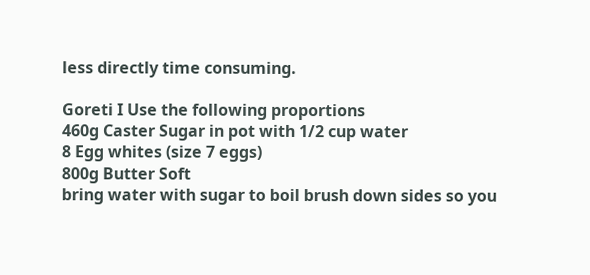less directly time consuming.

Goreti I Use the following proportions
460g Caster Sugar in pot with 1/2 cup water
8 Egg whites (size 7 eggs)
800g Butter Soft
bring water with sugar to boil brush down sides so you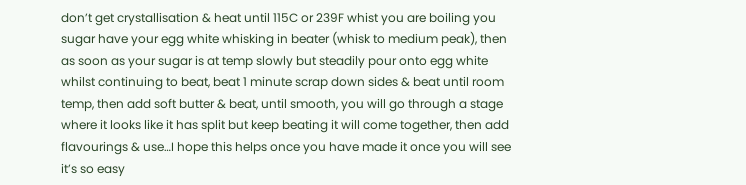don’t get crystallisation & heat until 115C or 239F whist you are boiling you sugar have your egg white whisking in beater (whisk to medium peak), then as soon as your sugar is at temp slowly but steadily pour onto egg white whilst continuing to beat, beat 1 minute scrap down sides & beat until room temp, then add soft butter & beat, until smooth, you will go through a stage where it looks like it has split but keep beating it will come together, then add flavourings & use…I hope this helps once you have made it once you will see it’s so easy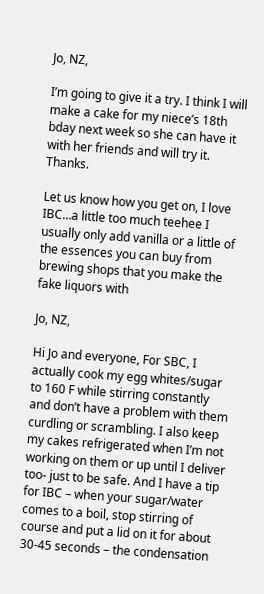Jo, NZ,

I’m going to give it a try. I think I will make a cake for my niece’s 18th bday next week so she can have it with her friends and will try it. Thanks.

Let us know how you get on, I love IBC…a little too much teehee I usually only add vanilla or a little of the essences you can buy from brewing shops that you make the fake liquors with

Jo, NZ,

Hi Jo and everyone, For SBC, I actually cook my egg whites/sugar to 160 F while stirring constantly and don’t have a problem with them curdling or scrambling. I also keep my cakes refrigerated when I’m not working on them or up until I deliver too- just to be safe. And I have a tip for IBC – when your sugar/water comes to a boil, stop stirring of course and put a lid on it for about 30-45 seconds – the condensation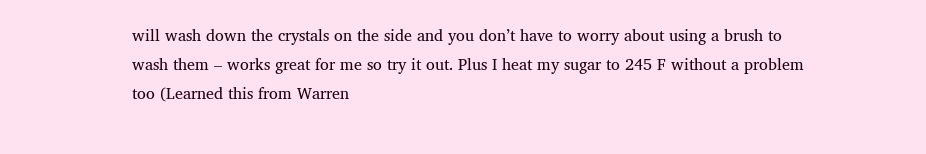will wash down the crystals on the side and you don’t have to worry about using a brush to wash them – works great for me so try it out. Plus I heat my sugar to 245 F without a problem too (Learned this from Warren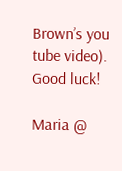Brown’s you tube video).
Good luck!

Maria @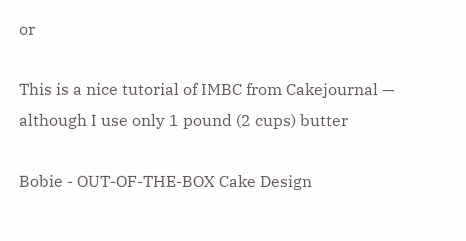or

This is a nice tutorial of IMBC from Cakejournal — although I use only 1 pound (2 cups) butter

Bobie - OUT-OF-THE-BOX Cake Design